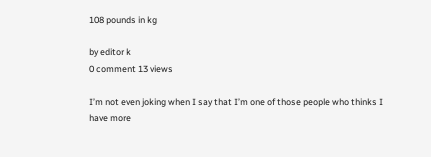108 pounds in kg

by editor k
0 comment 13 views

I’m not even joking when I say that I’m one of those people who thinks I have more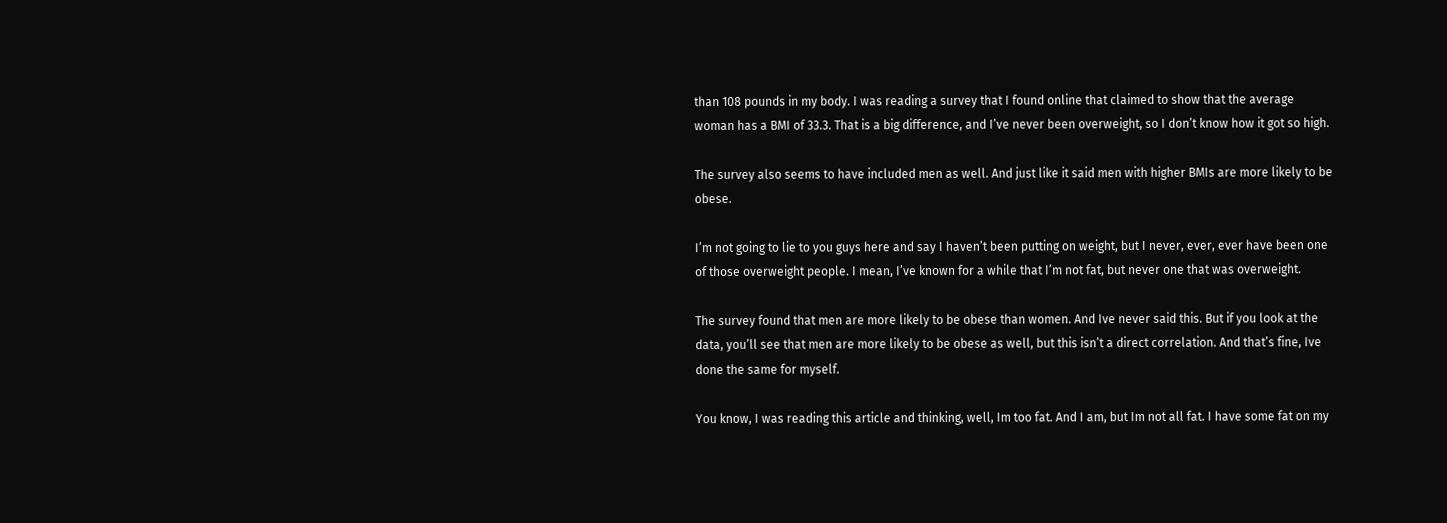than 108 pounds in my body. I was reading a survey that I found online that claimed to show that the average woman has a BMI of 33.3. That is a big difference, and I’ve never been overweight, so I don’t know how it got so high.

The survey also seems to have included men as well. And just like it said men with higher BMIs are more likely to be obese.

I’m not going to lie to you guys here and say I haven’t been putting on weight, but I never, ever, ever have been one of those overweight people. I mean, I’ve known for a while that I’m not fat, but never one that was overweight.

The survey found that men are more likely to be obese than women. And Ive never said this. But if you look at the data, you’ll see that men are more likely to be obese as well, but this isn’t a direct correlation. And that’s fine, Ive done the same for myself.

You know, I was reading this article and thinking, well, Im too fat. And I am, but Im not all fat. I have some fat on my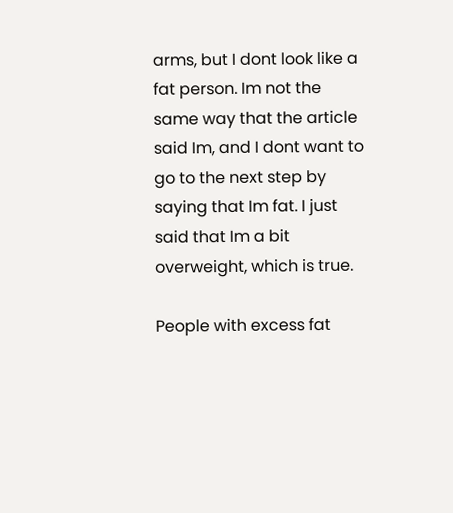arms, but I dont look like a fat person. Im not the same way that the article said Im, and I dont want to go to the next step by saying that Im fat. I just said that Im a bit overweight, which is true.

People with excess fat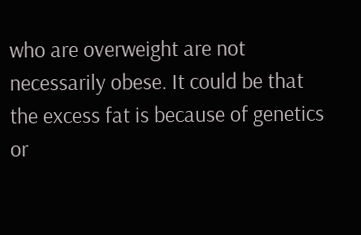who are overweight are not necessarily obese. It could be that the excess fat is because of genetics or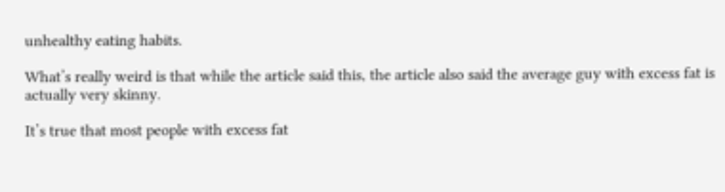unhealthy eating habits.

What’s really weird is that while the article said this, the article also said the average guy with excess fat is actually very skinny.

It’s true that most people with excess fat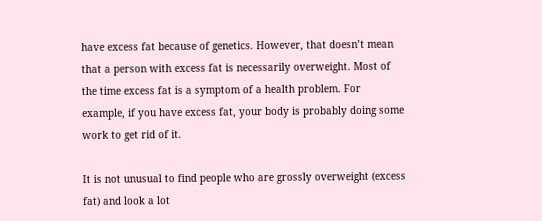have excess fat because of genetics. However, that doesn’t mean that a person with excess fat is necessarily overweight. Most of the time excess fat is a symptom of a health problem. For example, if you have excess fat, your body is probably doing some work to get rid of it.

It is not unusual to find people who are grossly overweight (excess fat) and look a lot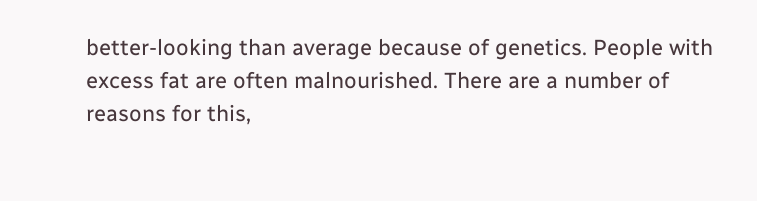better-looking than average because of genetics. People with excess fat are often malnourished. There are a number of reasons for this,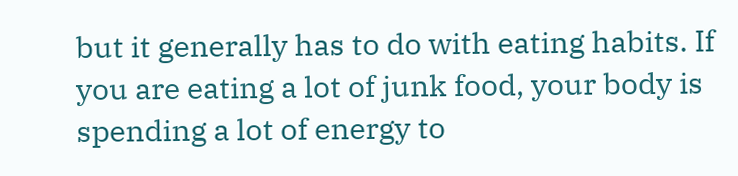but it generally has to do with eating habits. If you are eating a lot of junk food, your body is spending a lot of energy to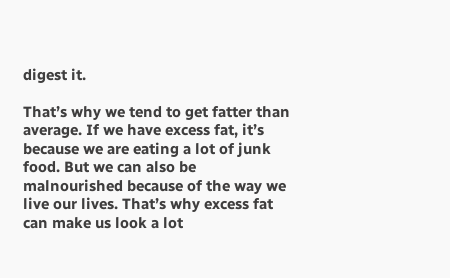digest it.

That’s why we tend to get fatter than average. If we have excess fat, it’s because we are eating a lot of junk food. But we can also be malnourished because of the way we live our lives. That’s why excess fat can make us look a lot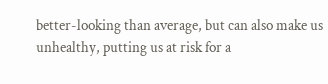better-looking than average, but can also make us unhealthy, putting us at risk for a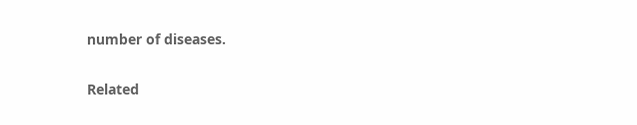number of diseases.

Related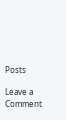Posts

Leave a Comment